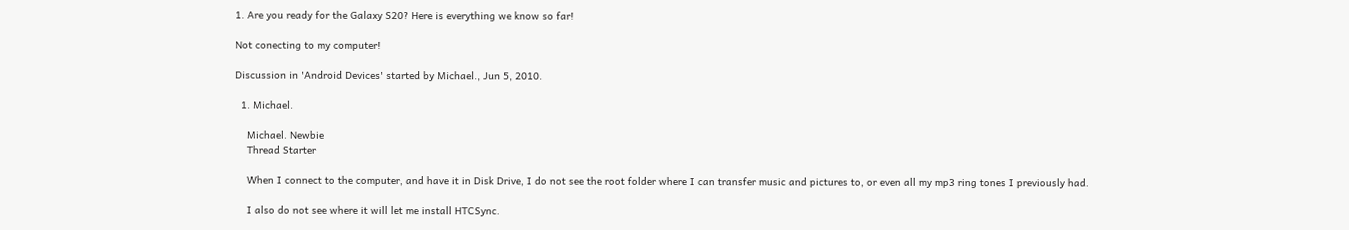1. Are you ready for the Galaxy S20? Here is everything we know so far!

Not conecting to my computer!

Discussion in 'Android Devices' started by Michael., Jun 5, 2010.

  1. Michael.

    Michael. Newbie
    Thread Starter

    When I connect to the computer, and have it in Disk Drive, I do not see the root folder where I can transfer music and pictures to, or even all my mp3 ring tones I previously had.

    I also do not see where it will let me install HTCSync.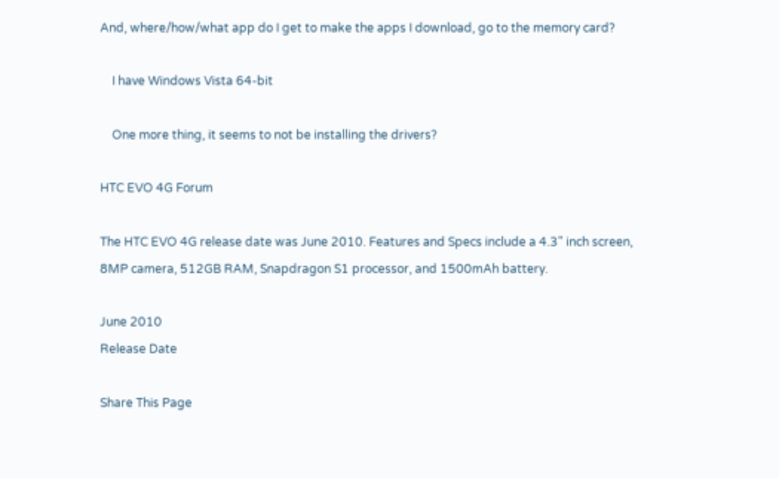And, where/how/what app do I get to make the apps I download, go to the memory card?

    I have Windows Vista 64-bit

    One more thing, it seems to not be installing the drivers?

HTC EVO 4G Forum

The HTC EVO 4G release date was June 2010. Features and Specs include a 4.3" inch screen, 8MP camera, 512GB RAM, Snapdragon S1 processor, and 1500mAh battery.

June 2010
Release Date

Share This Page